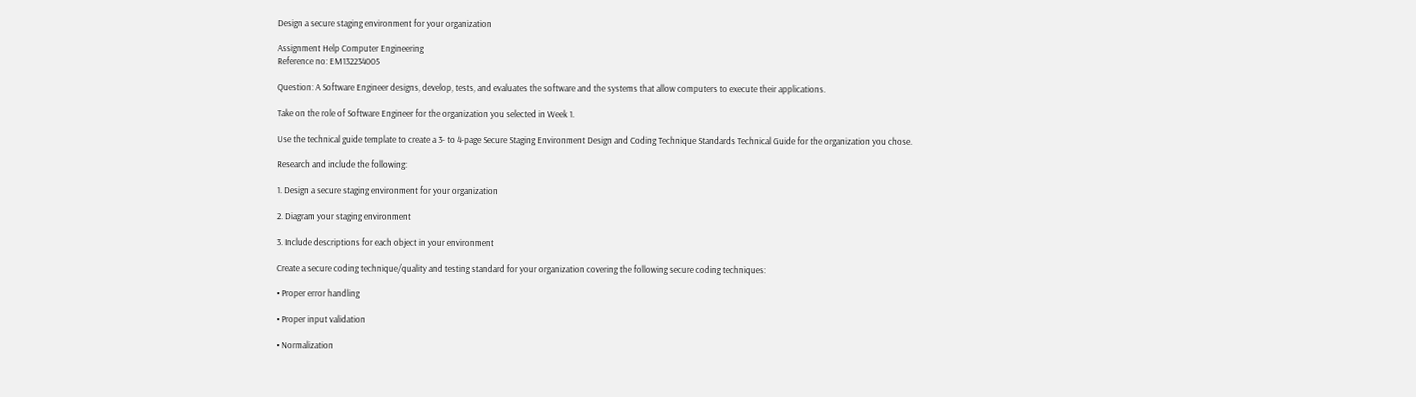Design a secure staging environment for your organization

Assignment Help Computer Engineering
Reference no: EM132234005

Question: A Software Engineer designs, develop, tests, and evaluates the software and the systems that allow computers to execute their applications.

Take on the role of Software Engineer for the organization you selected in Week 1.

Use the technical guide template to create a 3- to 4-page Secure Staging Environment Design and Coding Technique Standards Technical Guide for the organization you chose.

Research and include the following:

1. Design a secure staging environment for your organization

2. Diagram your staging environment

3. Include descriptions for each object in your environment

Create a secure coding technique/quality and testing standard for your organization covering the following secure coding techniques:

• Proper error handling

• Proper input validation

• Normalization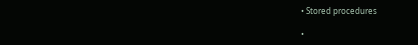• Stored procedures

•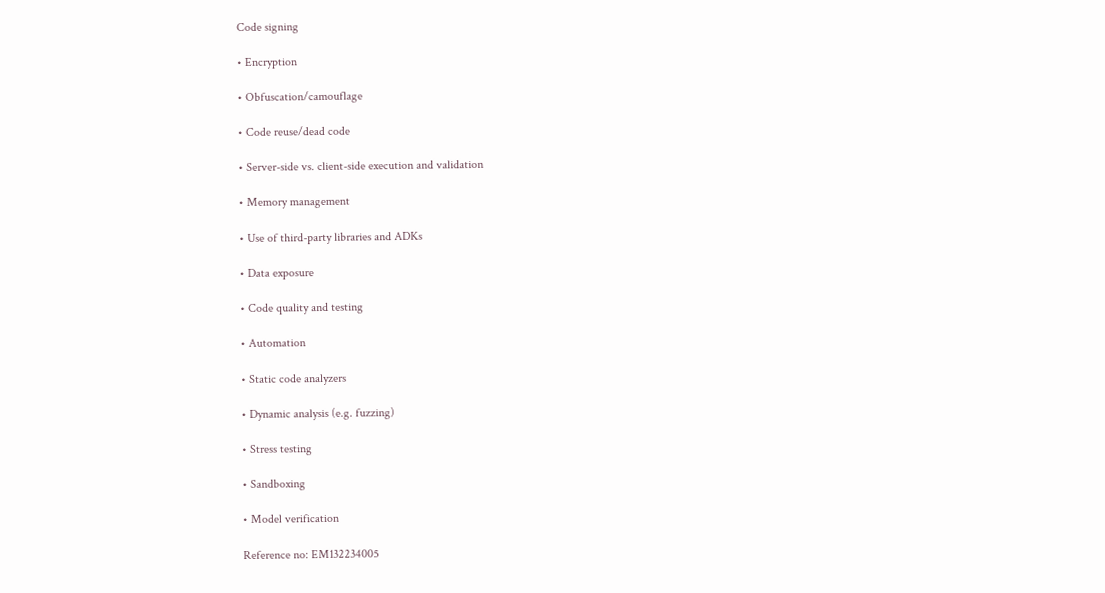Code signing

• Encryption

• Obfuscation/camouflage

• Code reuse/dead code

• Server-side vs. client-side execution and validation

• Memory management

• Use of third-party libraries and ADKs

• Data exposure

• Code quality and testing

• Automation

• Static code analyzers

• Dynamic analysis (e.g. fuzzing)

• Stress testing

• Sandboxing

• Model verification

Reference no: EM132234005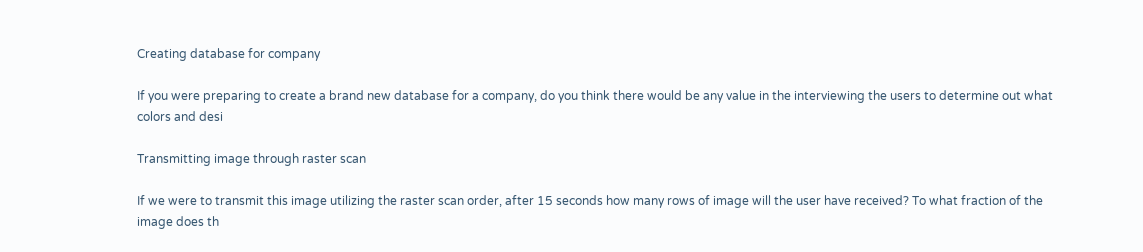Creating database for company

If you were preparing to create a brand new database for a company, do you think there would be any value in the interviewing the users to determine out what colors and desi

Transmitting image through raster scan

If we were to transmit this image utilizing the raster scan order, after 15 seconds how many rows of image will the user have received? To what fraction of the image does th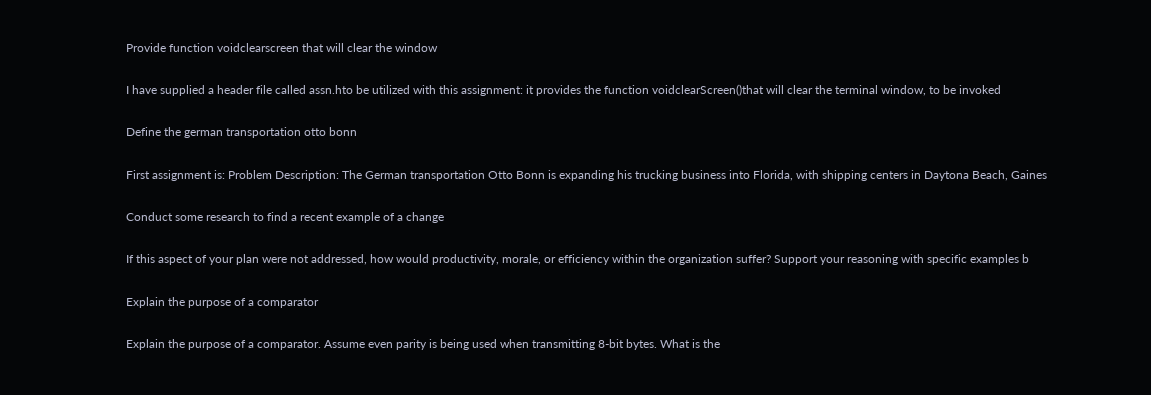Provide function voidclearscreen that will clear the window

I have supplied a header file called assn.hto be utilized with this assignment: it provides the function voidclearScreen()that will clear the terminal window, to be invoked

Define the german transportation otto bonn

First assignment is: Problem Description: The German transportation Otto Bonn is expanding his trucking business into Florida, with shipping centers in Daytona Beach, Gaines

Conduct some research to find a recent example of a change

If this aspect of your plan were not addressed, how would productivity, morale, or efficiency within the organization suffer? Support your reasoning with specific examples b

Explain the purpose of a comparator

Explain the purpose of a comparator. Assume even parity is being used when transmitting 8-bit bytes. What is the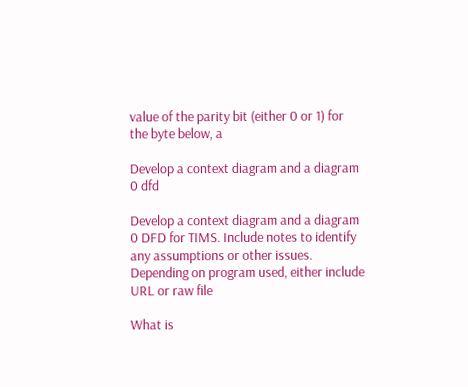value of the parity bit (either 0 or 1) for the byte below, a

Develop a context diagram and a diagram 0 dfd

Develop a context diagram and a diagram 0 DFD for TIMS. Include notes to identify any assumptions or other issues. Depending on program used, either include URL or raw file

What is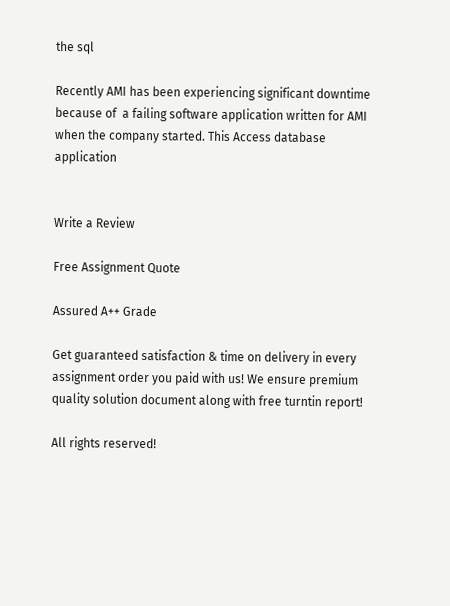the sql

Recently AMI has been experiencing significant downtime because of  a failing software application written for AMI when the company started. This Access database application


Write a Review

Free Assignment Quote

Assured A++ Grade

Get guaranteed satisfaction & time on delivery in every assignment order you paid with us! We ensure premium quality solution document along with free turntin report!

All rights reserved!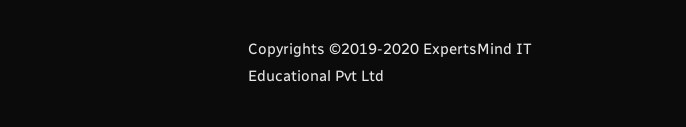Copyrights ©2019-2020 ExpertsMind IT Educational Pvt Ltd